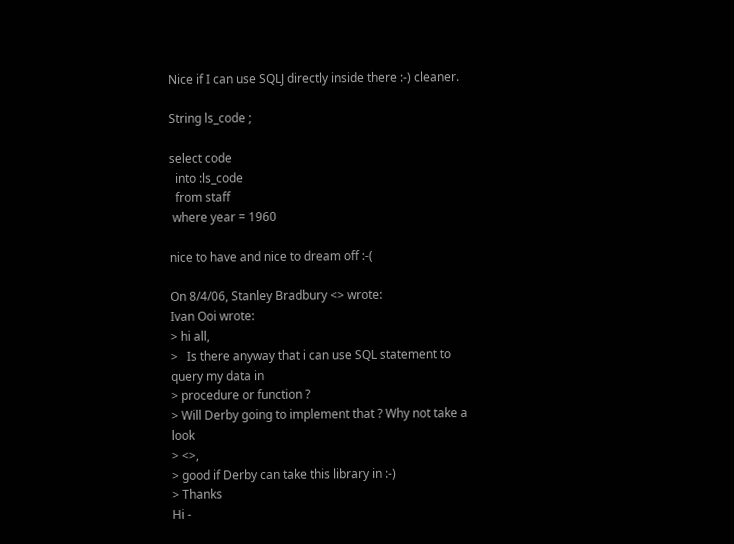Nice if I can use SQLJ directly inside there :-) cleaner.

String ls_code ;

select code
  into :ls_code
  from staff
 where year = 1960

nice to have and nice to dream off :-(

On 8/4/06, Stanley Bradbury <> wrote:
Ivan Ooi wrote:
> hi all,
>   Is there anyway that i can use SQL statement to query my data in
> procedure or function ?
> Will Derby going to implement that ? Why not take a look
> <>,
> good if Derby can take this library in :-)
> Thanks
Hi -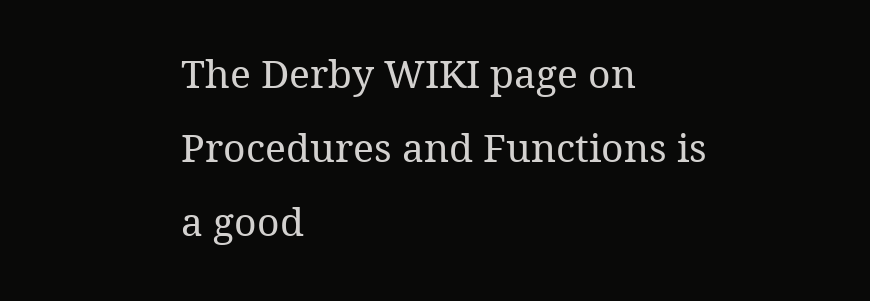The Derby WIKI page on Procedures and Functions is a good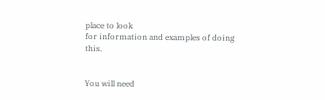place to look
for information and examples of doing this.


You will need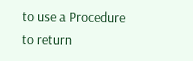to use a Procedure to return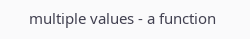multiple values - a function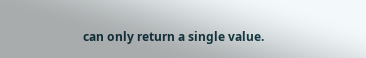can only return a single value.